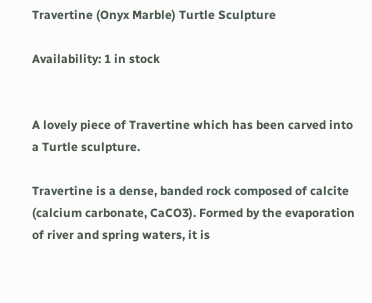Travertine (Onyx Marble) Turtle Sculpture

Availability: 1 in stock


A lovely piece of Travertine which has been carved into a Turtle sculpture.

Travertine is a dense, banded rock composed of calcite (calcium carbonate, CaCO3). Formed by the evaporation of river and spring waters, it is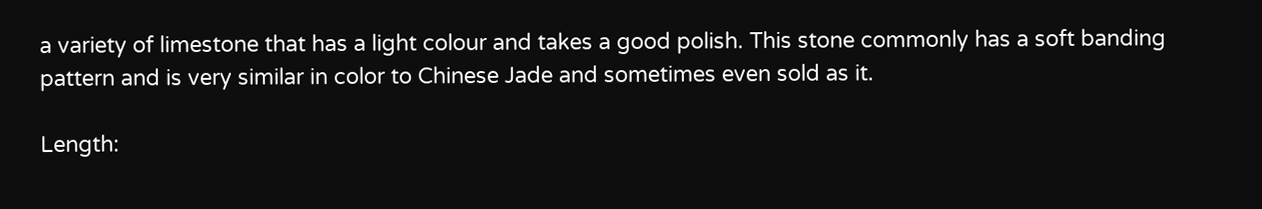a variety of limestone that has a light colour and takes a good polish. This stone commonly has a soft banding pattern and is very similar in color to Chinese Jade and sometimes even sold as it.

Length: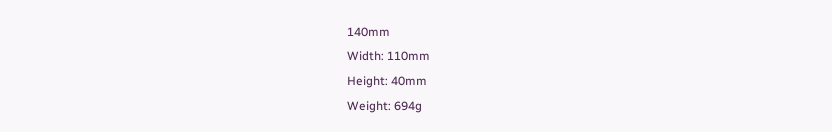140mm
Width: 110mm
Height: 40mm
Weight: 694g